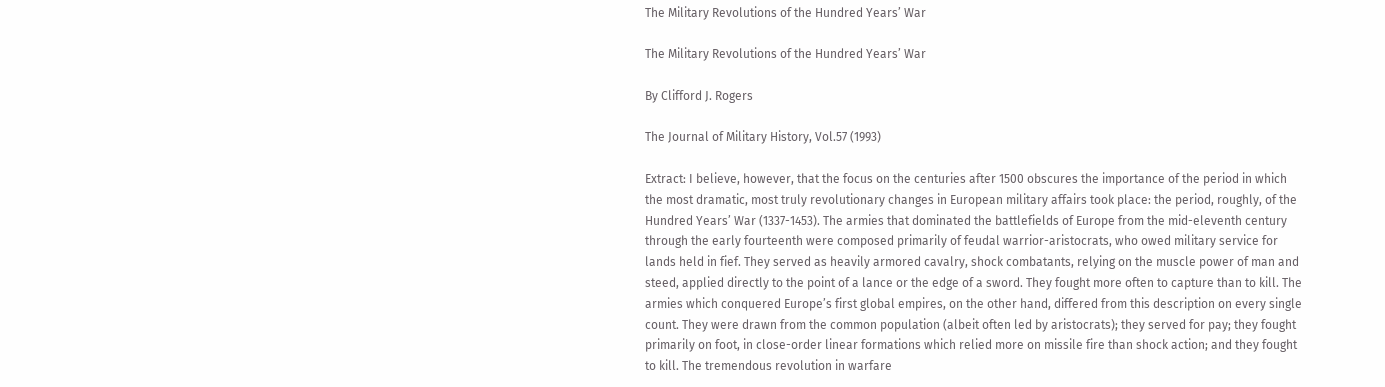The Military Revolutions of the Hundred Years’ War

The Military Revolutions of the Hundred Years’ War

By Clifford J. Rogers

The Journal of Military History, Vol.57 (1993)

Extract: I believe, however, that the focus on the centuries after 1500 obscures the importance of the period in which the most dramatic, most truly revolutionary changes in European military affairs took place: the period, roughly, of the Hundred Years’ War (1337-1453). The armies that dominated the battlefields of Europe from the mid-eleventh century through the early fourteenth were composed primarily of feudal warrior-aristocrats, who owed military service for lands held in fief. They served as heavily armored cavalry, shock combatants, relying on the muscle power of man and steed, applied directly to the point of a lance or the edge of a sword. They fought more often to capture than to kill. The armies which conquered Europe’s first global empires, on the other hand, differed from this description on every single count. They were drawn from the common population (albeit often led by aristocrats); they served for pay; they fought primarily on foot, in close-order linear formations which relied more on missile fire than shock action; and they fought to kill. The tremendous revolution in warfare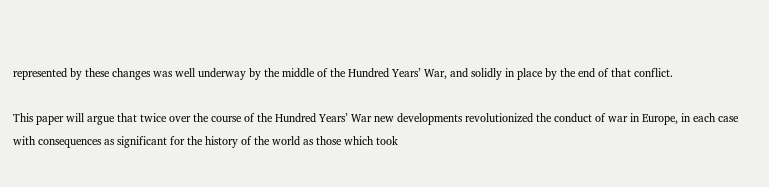represented by these changes was well underway by the middle of the Hundred Years’ War, and solidly in place by the end of that conflict.

This paper will argue that twice over the course of the Hundred Years’ War new developments revolutionized the conduct of war in Europe, in each case with consequences as significant for the history of the world as those which took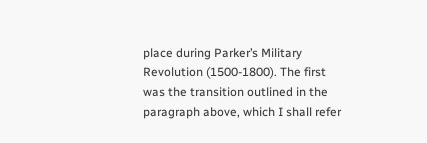place during Parker’s Military Revolution (1500-1800). The first was the transition outlined in the paragraph above, which I shall refer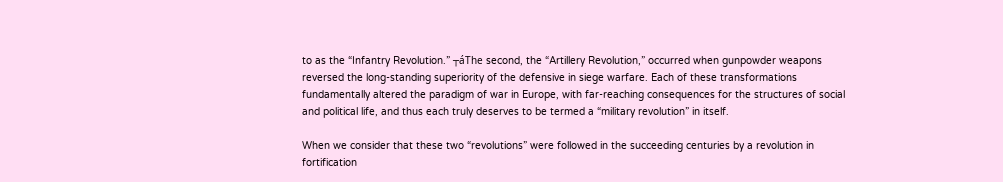to as the “Infantry Revolution.” ┬áThe second, the “Artillery Revolution,” occurred when gunpowder weapons reversed the long-standing superiority of the defensive in siege warfare. Each of these transformations fundamentally altered the paradigm of war in Europe, with far-reaching consequences for the structures of social and political life, and thus each truly deserves to be termed a “military revolution” in itself.

When we consider that these two “revolutions” were followed in the succeeding centuries by a revolution in fortification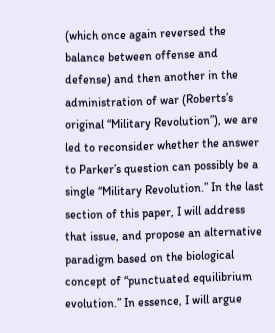(which once again reversed the balance between offense and defense) and then another in the administration of war (Roberts’s original “Military Revolution”), we are led to reconsider whether the answer to Parker’s question can possibly be a single “Military Revolution.” In the last section of this paper, I will address that issue, and propose an alternative paradigm based on the biological concept of “punctuated equilibrium evolution.” In essence, I will argue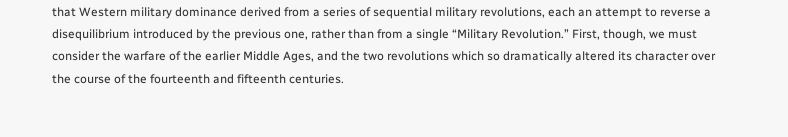that Western military dominance derived from a series of sequential military revolutions, each an attempt to reverse a disequilibrium introduced by the previous one, rather than from a single “Military Revolution.” First, though, we must consider the warfare of the earlier Middle Ages, and the two revolutions which so dramatically altered its character over the course of the fourteenth and fifteenth centuries.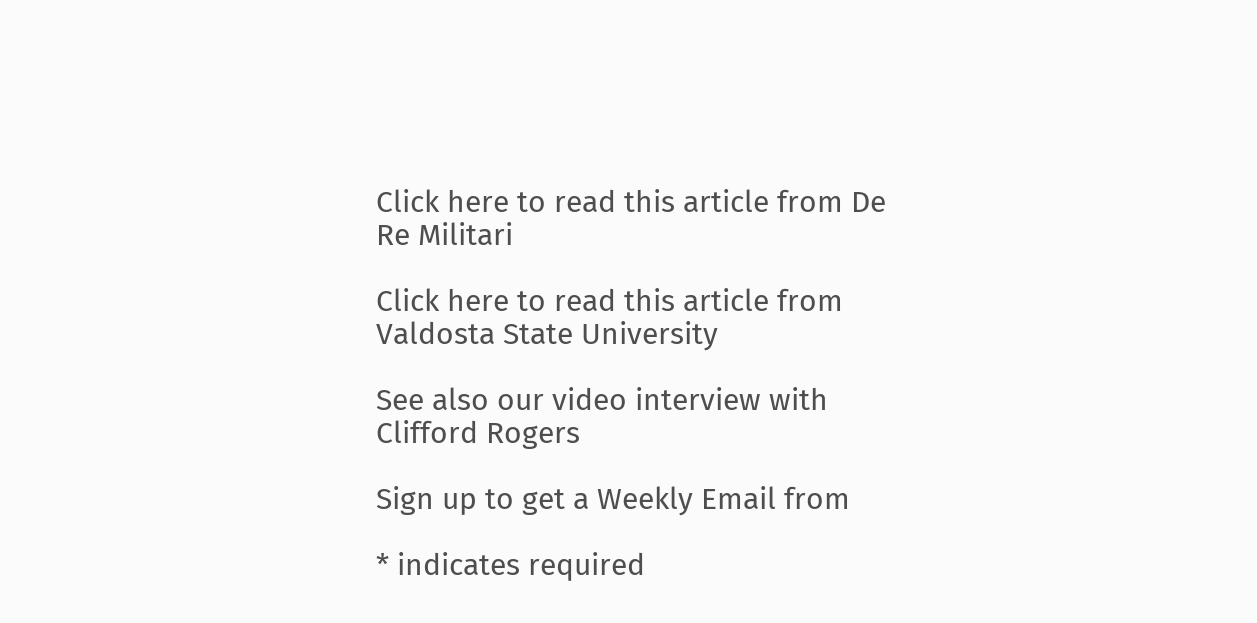Click here to read this article from De Re Militari

Click here to read this article from Valdosta State University

See also our video interview with Clifford Rogers

Sign up to get a Weekly Email from

* indicates required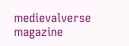medievalverse magazine